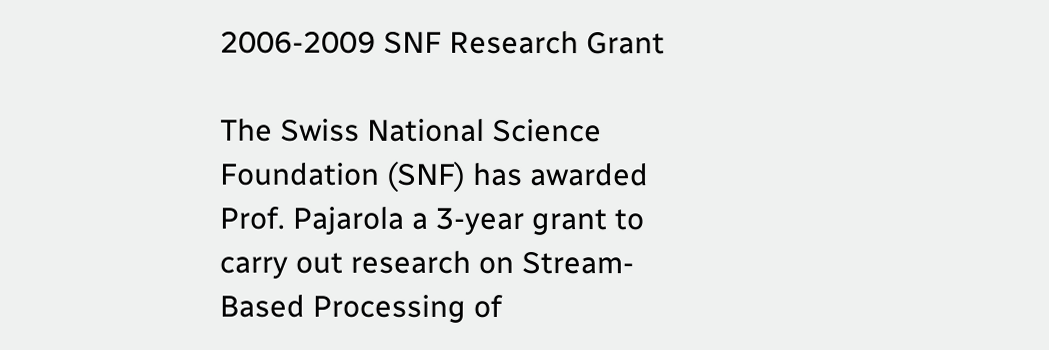2006-2009 SNF Research Grant

The Swiss National Science Foundation (SNF) has awarded Prof. Pajarola a 3-year grant to carry out research on Stream-Based Processing of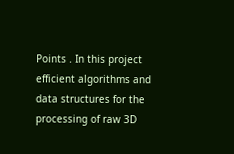Points . In this project efficient algorithms and data structures for the processing of raw 3D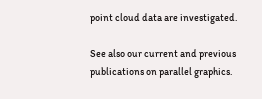point cloud data are investigated.

See also our current and previous publications on parallel graphics.